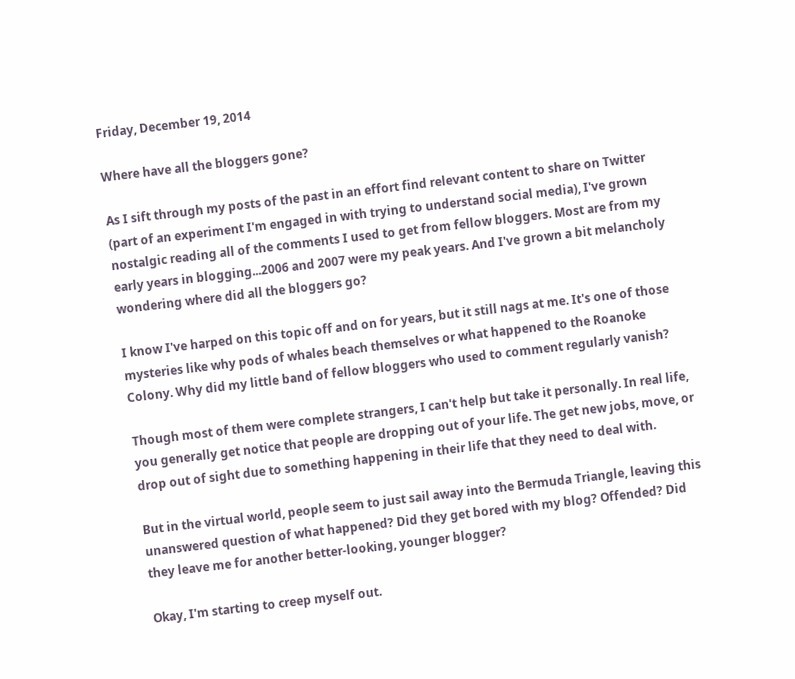Friday, December 19, 2014

Where have all the bloggers gone?

As I sift through my posts of the past in an effort find relevant content to share on Twitter (part of an experiment I'm engaged in with trying to understand social media), I've grown nostalgic reading all of the comments I used to get from fellow bloggers. Most are from my early years in blogging...2006 and 2007 were my peak years. And I've grown a bit melancholy wondering where did all the bloggers go?

I know I've harped on this topic off and on for years, but it still nags at me. It's one of those mysteries like why pods of whales beach themselves or what happened to the Roanoke Colony. Why did my little band of fellow bloggers who used to comment regularly vanish?

Though most of them were complete strangers, I can't help but take it personally. In real life, you generally get notice that people are dropping out of your life. The get new jobs, move, or drop out of sight due to something happening in their life that they need to deal with.

But in the virtual world, people seem to just sail away into the Bermuda Triangle, leaving this unanswered question of what happened? Did they get bored with my blog? Offended? Did they leave me for another better-looking, younger blogger?

Okay, I'm starting to creep myself out.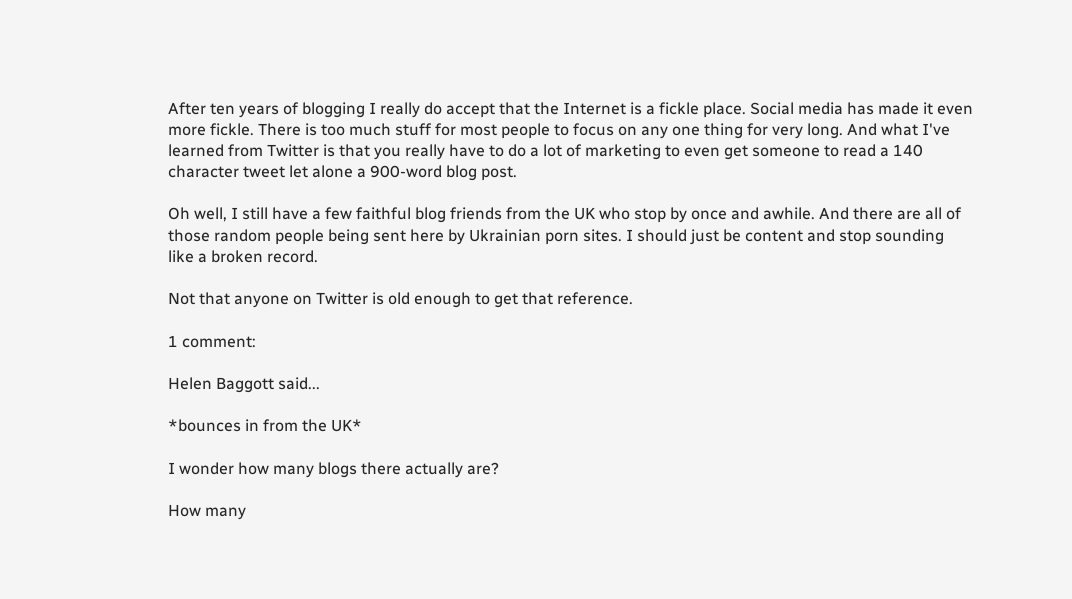After ten years of blogging I really do accept that the Internet is a fickle place. Social media has made it even more fickle. There is too much stuff for most people to focus on any one thing for very long. And what I've learned from Twitter is that you really have to do a lot of marketing to even get someone to read a 140 character tweet let alone a 900-word blog post.

Oh well, I still have a few faithful blog friends from the UK who stop by once and awhile. And there are all of those random people being sent here by Ukrainian porn sites. I should just be content and stop sounding like a broken record.

Not that anyone on Twitter is old enough to get that reference.

1 comment:

Helen Baggott said...

*bounces in from the UK*

I wonder how many blogs there actually are?

How many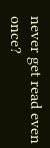never get read even once?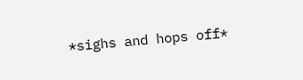*sighs and hops off*